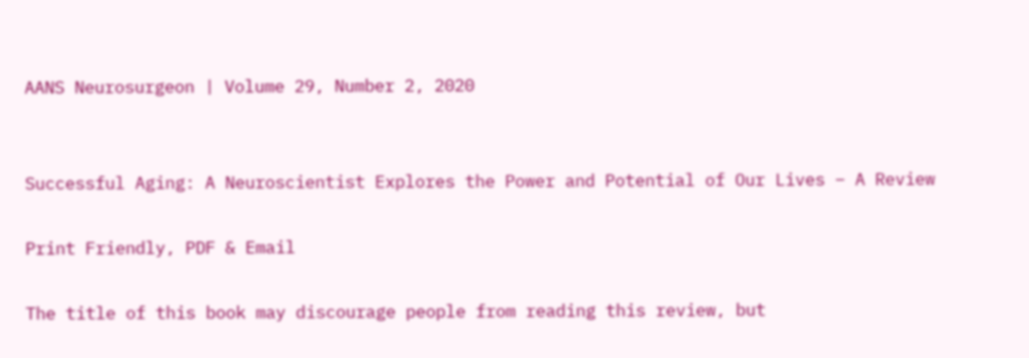AANS Neurosurgeon | Volume 29, Number 2, 2020


Successful Aging: A Neuroscientist Explores the Power and Potential of Our Lives – A Review

Print Friendly, PDF & Email

The title of this book may discourage people from reading this review, but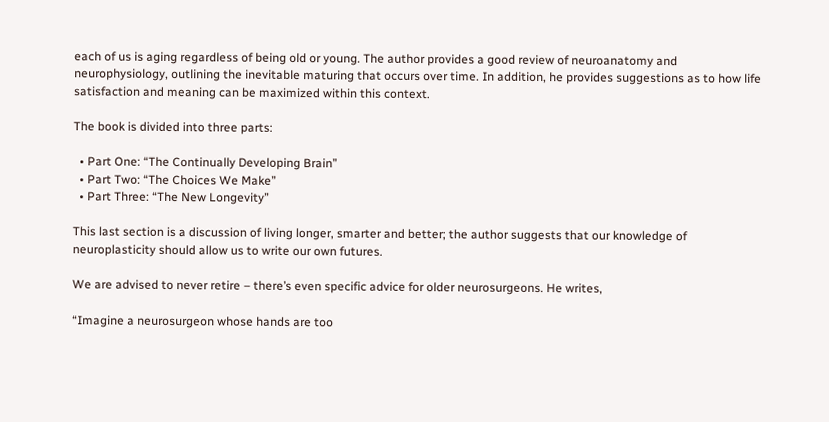each of us is aging regardless of being old or young. The author provides a good review of neuroanatomy and neurophysiology, outlining the inevitable maturing that occurs over time. In addition, he provides suggestions as to how life satisfaction and meaning can be maximized within this context.

The book is divided into three parts:

  • Part One: “The Continually Developing Brain”
  • Part Two: “The Choices We Make”
  • Part Three: “The New Longevity”

This last section is a discussion of living longer, smarter and better; the author suggests that our knowledge of neuroplasticity should allow us to write our own futures.

We are advised to never retire – there’s even specific advice for older neurosurgeons. He writes,

“Imagine a neurosurgeon whose hands are too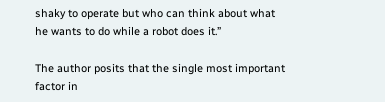shaky to operate but who can think about what he wants to do while a robot does it.”

The author posits that the single most important factor in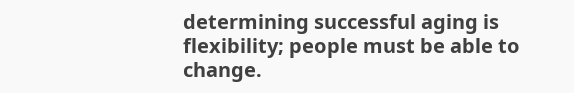determining successful aging is flexibility; people must be able to change.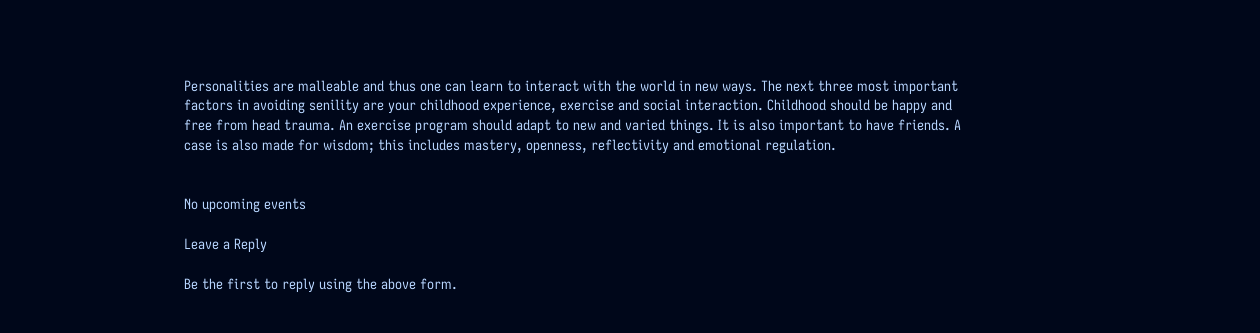Personalities are malleable and thus one can learn to interact with the world in new ways. The next three most important factors in avoiding senility are your childhood experience, exercise and social interaction. Childhood should be happy and free from head trauma. An exercise program should adapt to new and varied things. It is also important to have friends. A case is also made for wisdom; this includes mastery, openness, reflectivity and emotional regulation.


No upcoming events

Leave a Reply

Be the first to reply using the above form.